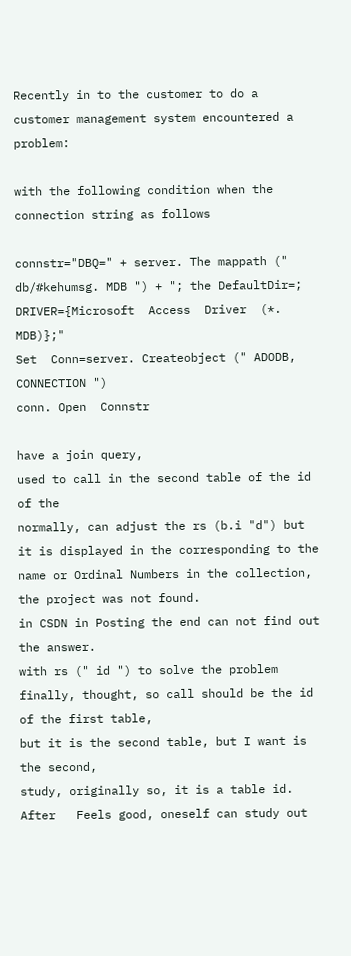Recently in to the customer to do a customer management system encountered a problem:

with the following condition when the connection string as follows

connstr="DBQ=" + server. The mappath (" db/#kehumsg. MDB ") + "; the DefaultDir=; DRIVER={Microsoft  Access  Driver  (*. MDB)};"
Set  Conn=server. Createobject (" ADODB, CONNECTION ")
conn. Open  Connstr

have a join query,
used to call in the second table of the id of the
normally, can adjust the rs (b.i "d") but it is displayed in the corresponding to the name or Ordinal Numbers in the collection, the project was not found.
in CSDN in Posting the end can not find out the answer.
with rs (" id ") to solve the problem finally, thought, so call should be the id of the first table,
but it is the second table, but I want is the second,
study, originally so, it is a table id. After   Feels good, oneself can study out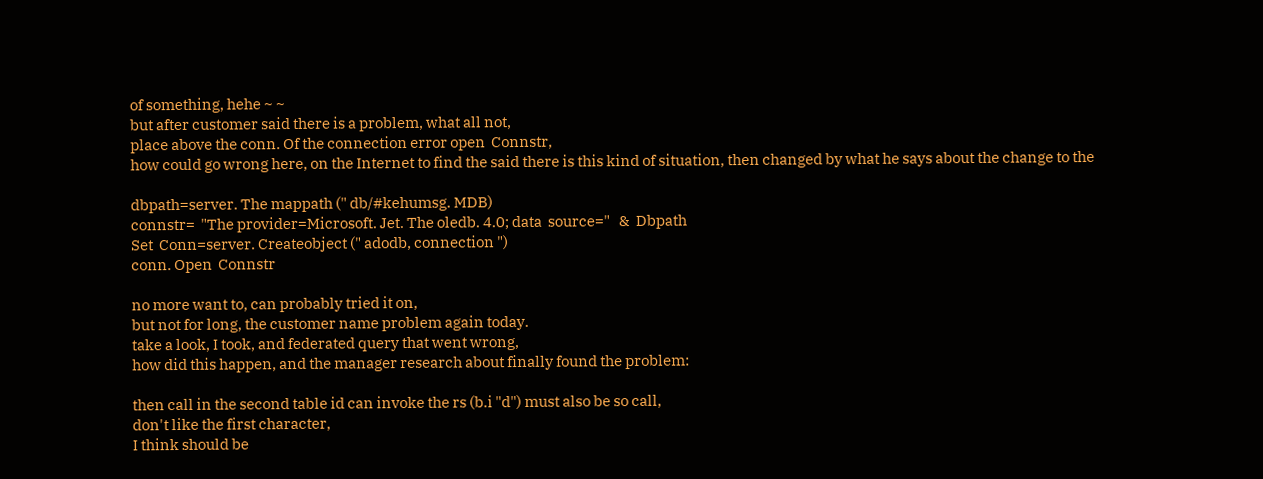of something, hehe ~ ~
but after customer said there is a problem, what all not,
place above the conn. Of the connection error open  Connstr,
how could go wrong here, on the Internet to find the said there is this kind of situation, then changed by what he says about the change to the

dbpath=server. The mappath (" db/#kehumsg. MDB)
connstr=  "The provider=Microsoft. Jet. The oledb. 4.0; data  source="   &  Dbpath
Set  Conn=server. Createobject (" adodb, connection ")
conn. Open  Connstr

no more want to, can probably tried it on,
but not for long, the customer name problem again today.
take a look, I took, and federated query that went wrong,
how did this happen, and the manager research about finally found the problem:

then call in the second table id can invoke the rs (b.i "d") must also be so call,
don't like the first character,
I think should be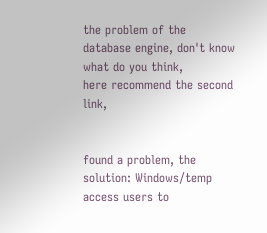the problem of the database engine, don't know what do you think,
here recommend the second link,


found a problem, the solution: Windows/temp access users to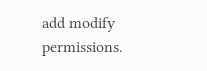add modify permissions.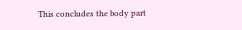This concludes the body part